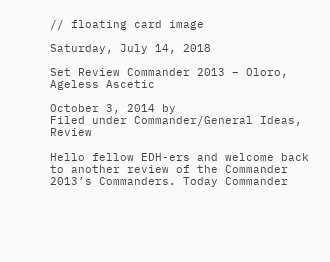// floating card image

Saturday, July 14, 2018

Set Review Commander 2013 – Oloro, Ageless Ascetic

October 3, 2014 by
Filed under Commander/General Ideas, Review

Hello fellow EDH-ers and welcome back to another review of the Commander 2013’s Commanders. Today Commander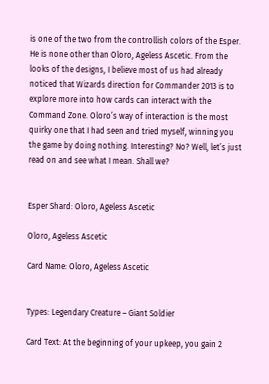is one of the two from the controllish colors of the Esper. He is none other than Oloro, Ageless Ascetic. From the looks of the designs, I believe most of us had already noticed that Wizards direction for Commander 2013 is to explore more into how cards can interact with the Command Zone. Oloro’s way of interaction is the most quirky one that I had seen and tried myself, winning you the game by doing nothing. Interesting? No? Well, let’s just read on and see what I mean. Shall we?


Esper Shard: Oloro, Ageless Ascetic

Oloro, Ageless Ascetic

Card Name: Oloro, Ageless Ascetic


Types: Legendary Creature – Giant Soldier

Card Text: At the beginning of your upkeep, you gain 2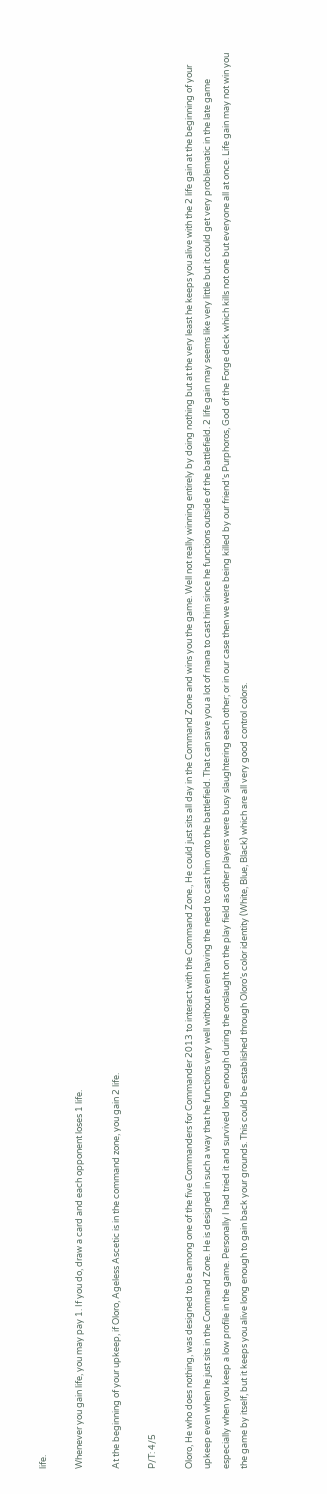life.

Whenever you gain life, you may pay 1. If you do, draw a card and each opponent loses 1 life.

At the beginning of your upkeep, if Oloro, Ageless Ascetic is in the command zone, you gain 2 life.

P/T: 4/5

Oloro, He who does nothing, was designed to be among one of the five Commanders for Commander 2013 to interact with the Command Zone., He could just sits all day in the Command Zone and wins you the game. Well not really winning entirely by doing nothing but at the very least he keeps you alive with the 2 life gain at the beginning of your upkeep even when he just sits in the Command Zone. He is designed in such a way that he functions very well without even having the need to cast him onto the battlefield. That can save you a lot of mana to cast him since he functions outside of the battlefield. 2 life gain may seems like very little but it could get very problematic in the late game especially when you keep a low profile in the game. Personally I had tried it and survived long enough during the onslaught on the play field as other players were busy slaughtering each other; or in our case then we were being killed by our friend’s Purphoros, God of the Forge deck which kills not one but everyone all at once. Life gain may not win you the game by itself, but it keeps you alive long enough to gain back your grounds. This could be established through Oloro’s color identity (White, Blue, Black) which are all very good control colors.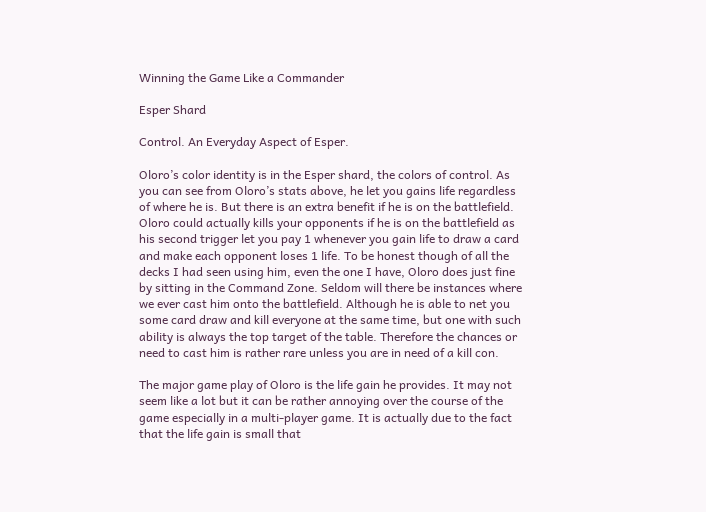Winning the Game Like a Commander

Esper Shard

Control. An Everyday Aspect of Esper.

Oloro’s color identity is in the Esper shard, the colors of control. As you can see from Oloro’s stats above, he let you gains life regardless of where he is. But there is an extra benefit if he is on the battlefield. Oloro could actually kills your opponents if he is on the battlefield as his second trigger let you pay 1 whenever you gain life to draw a card and make each opponent loses 1 life. To be honest though of all the decks I had seen using him, even the one I have, Oloro does just fine by sitting in the Command Zone. Seldom will there be instances where we ever cast him onto the battlefield. Although he is able to net you some card draw and kill everyone at the same time, but one with such ability is always the top target of the table. Therefore the chances or need to cast him is rather rare unless you are in need of a kill con.

The major game play of Oloro is the life gain he provides. It may not seem like a lot but it can be rather annoying over the course of the game especially in a multi-player game. It is actually due to the fact that the life gain is small that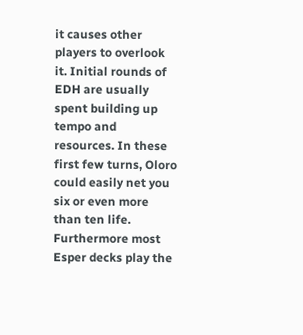it causes other players to overlook it. Initial rounds of EDH are usually spent building up tempo and resources. In these first few turns, Oloro could easily net you six or even more than ten life. Furthermore most Esper decks play the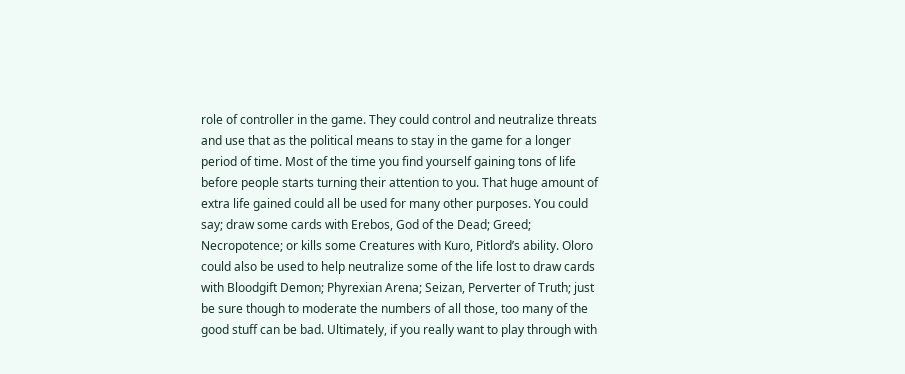role of controller in the game. They could control and neutralize threats and use that as the political means to stay in the game for a longer period of time. Most of the time you find yourself gaining tons of life before people starts turning their attention to you. That huge amount of extra life gained could all be used for many other purposes. You could say; draw some cards with Erebos, God of the Dead; Greed; Necropotence; or kills some Creatures with Kuro, Pitlord’s ability. Oloro could also be used to help neutralize some of the life lost to draw cards with Bloodgift Demon; Phyrexian Arena; Seizan, Perverter of Truth; just be sure though to moderate the numbers of all those, too many of the good stuff can be bad. Ultimately, if you really want to play through with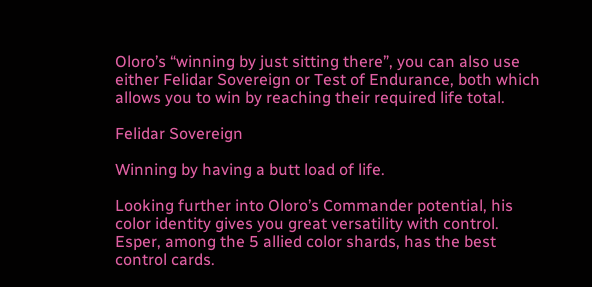Oloro’s “winning by just sitting there”, you can also use either Felidar Sovereign or Test of Endurance, both which allows you to win by reaching their required life total.

Felidar Sovereign

Winning by having a butt load of life.

Looking further into Oloro’s Commander potential, his color identity gives you great versatility with control. Esper, among the 5 allied color shards, has the best control cards.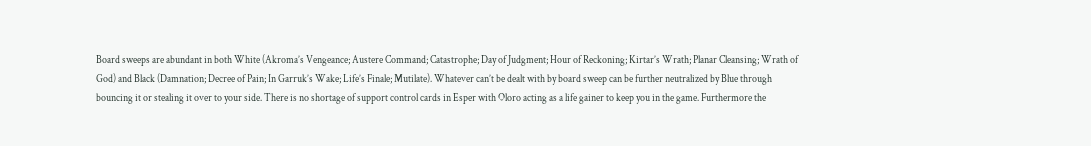Board sweeps are abundant in both White (Akroma’s Vengeance; Austere Command; Catastrophe; Day of Judgment; Hour of Reckoning; Kirtar’s Wrath; Planar Cleansing; Wrath of God) and Black (Damnation; Decree of Pain; In Garruk’s Wake; Life’s Finale; Mutilate). Whatever can’t be dealt with by board sweep can be further neutralized by Blue through bouncing it or stealing it over to your side. There is no shortage of support control cards in Esper with Oloro acting as a life gainer to keep you in the game. Furthermore the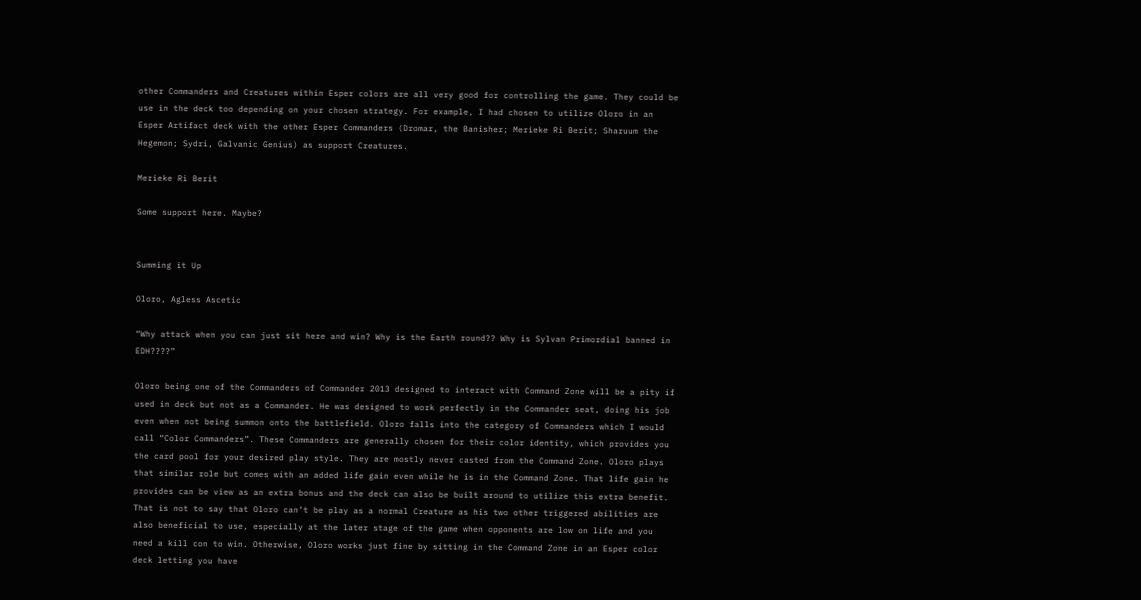other Commanders and Creatures within Esper colors are all very good for controlling the game. They could be use in the deck too depending on your chosen strategy. For example, I had chosen to utilize Oloro in an Esper Artifact deck with the other Esper Commanders (Dromar, the Banisher; Merieke Ri Berit; Sharuum the Hegemon; Sydri, Galvanic Genius) as support Creatures.

Merieke Ri Berit

Some support here. Maybe?


Summing it Up

Oloro, Agless Ascetic

“Why attack when you can just sit here and win? Why is the Earth round?? Why is Sylvan Primordial banned in EDH????”

Oloro being one of the Commanders of Commander 2013 designed to interact with Command Zone will be a pity if used in deck but not as a Commander. He was designed to work perfectly in the Commander seat, doing his job even when not being summon onto the battlefield. Oloro falls into the category of Commanders which I would call “Color Commanders”. These Commanders are generally chosen for their color identity, which provides you the card pool for your desired play style. They are mostly never casted from the Command Zone. Oloro plays that similar role but comes with an added life gain even while he is in the Command Zone. That life gain he provides can be view as an extra bonus and the deck can also be built around to utilize this extra benefit. That is not to say that Oloro can’t be play as a normal Creature as his two other triggered abilities are also beneficial to use, especially at the later stage of the game when opponents are low on life and you need a kill con to win. Otherwise, Oloro works just fine by sitting in the Command Zone in an Esper color deck letting you have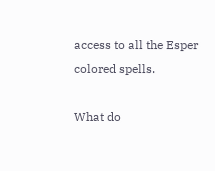access to all the Esper colored spells.

What do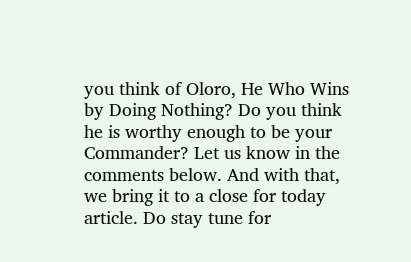you think of Oloro, He Who Wins by Doing Nothing? Do you think he is worthy enough to be your Commander? Let us know in the comments below. And with that, we bring it to a close for today article. Do stay tune for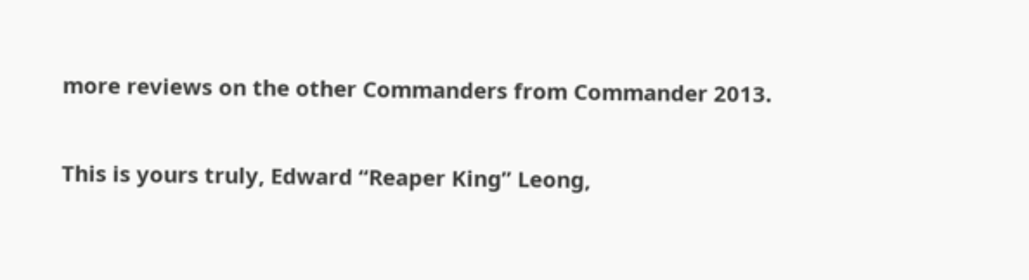more reviews on the other Commanders from Commander 2013.

This is yours truly, Edward “Reaper King” Leong,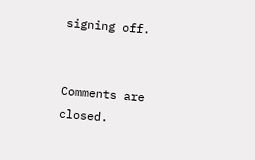signing off.


Comments are closed.